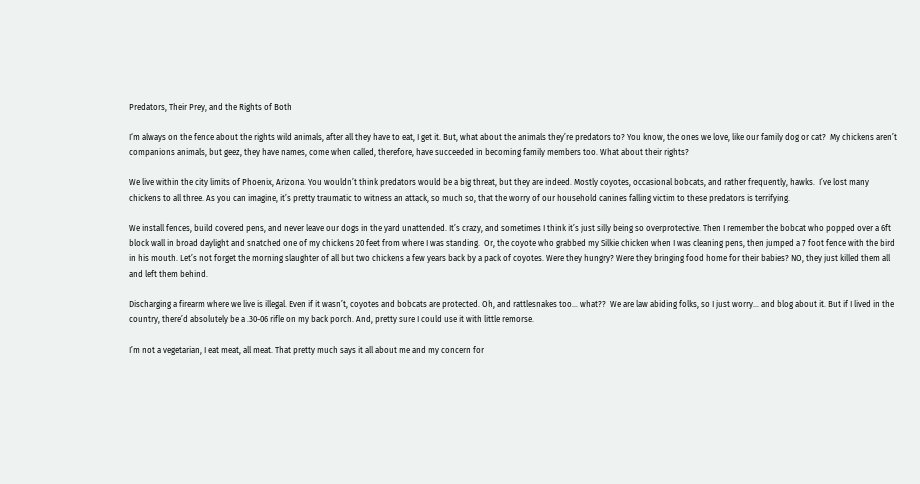Predators, Their Prey, and the Rights of Both

I‘m always on the fence about the rights wild animals, after all they have to eat, I get it. But, what about the animals they’re predators to? You know, the ones we love, like our family dog or cat?  My chickens aren’t companions animals, but geez, they have names, come when called, therefore, have succeeded in becoming family members too. What about their rights?

We live within the city limits of Phoenix, Arizona. You wouldn’t think predators would be a big threat, but they are indeed. Mostly coyotes, occasional bobcats, and rather frequently, hawks.  I’ve lost many chickens to all three. As you can imagine, it’s pretty traumatic to witness an attack, so much so, that the worry of our household canines falling victim to these predators is terrifying.

We install fences, build covered pens, and never leave our dogs in the yard unattended. It’s crazy, and sometimes I think it’s just silly being so overprotective. Then I remember the bobcat who popped over a 6ft block wall in broad daylight and snatched one of my chickens 20 feet from where I was standing.  Or, the coyote who grabbed my Silkie chicken when I was cleaning pens, then jumped a 7 foot fence with the bird in his mouth. Let’s not forget the morning slaughter of all but two chickens a few years back by a pack of coyotes. Were they hungry? Were they bringing food home for their babies? NO, they just killed them all and left them behind.

Discharging a firearm where we live is illegal. Even if it wasn’t, coyotes and bobcats are protected. Oh, and rattlesnakes too… what??  We are law abiding folks, so I just worry… and blog about it. But if I lived in the country, there’d absolutely be a .30-06 rifle on my back porch. And, pretty sure I could use it with little remorse.

I’m not a vegetarian, I eat meat, all meat. That pretty much says it all about me and my concern for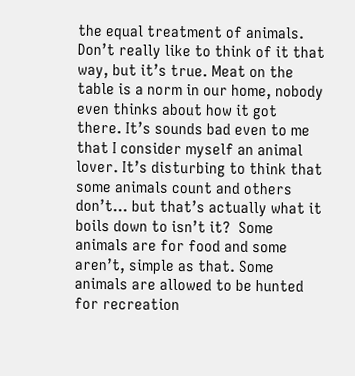the equal treatment of animals. Don’t really like to think of it that way, but it’s true. Meat on the table is a norm in our home, nobody even thinks about how it got there. It’s sounds bad even to me that I consider myself an animal lover. It’s disturbing to think that some animals count and others don’t… but that’s actually what it boils down to isn’t it?  Some animals are for food and some aren’t, simple as that. Some animals are allowed to be hunted for recreation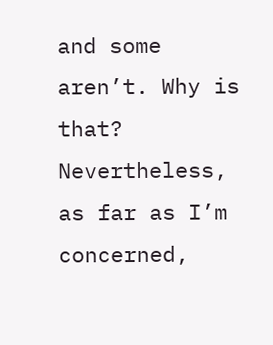and some aren’t. Why is that? Nevertheless, as far as I’m concerned,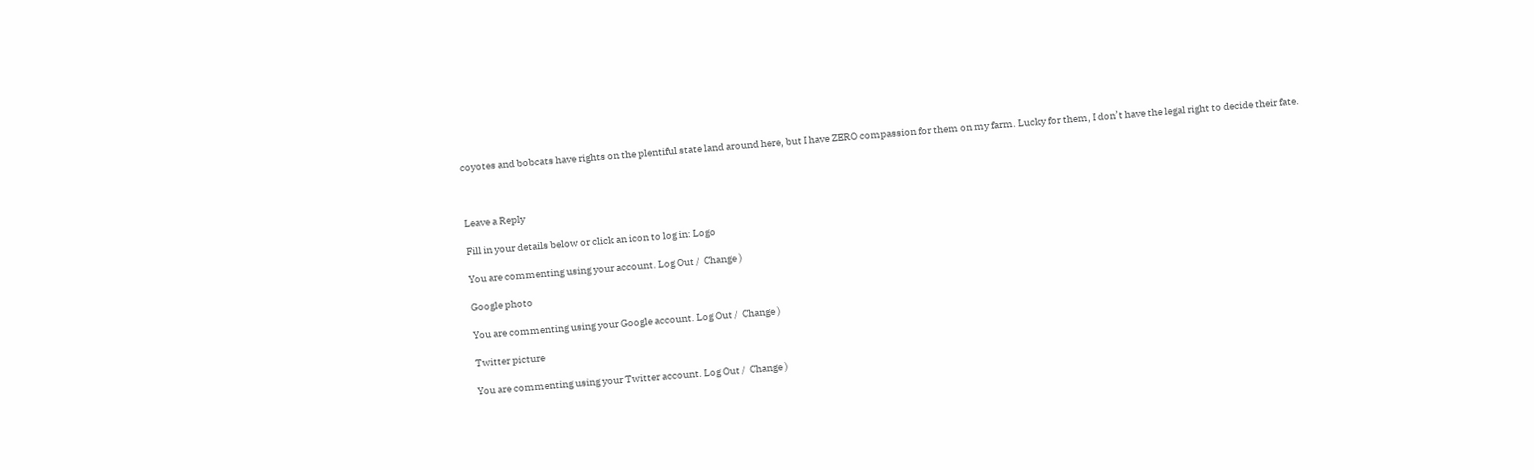coyotes and bobcats have rights on the plentiful state land around here, but I have ZERO compassion for them on my farm. Lucky for them, I don’t have the legal right to decide their fate.



Leave a Reply

Fill in your details below or click an icon to log in: Logo

You are commenting using your account. Log Out /  Change )

Google photo

You are commenting using your Google account. Log Out /  Change )

Twitter picture

You are commenting using your Twitter account. Log Out /  Change )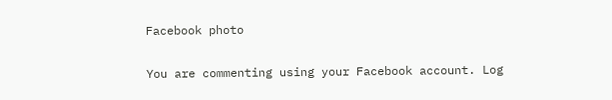Facebook photo

You are commenting using your Facebook account. Log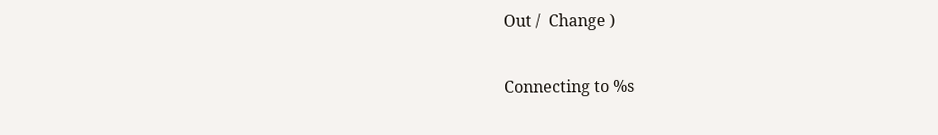Out /  Change )

Connecting to %s